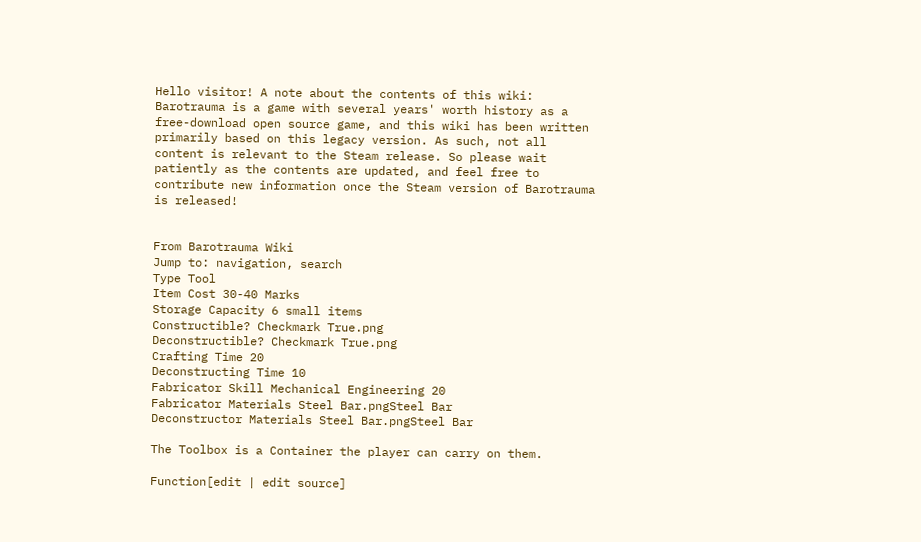Hello visitor! A note about the contents of this wiki: Barotrauma is a game with several years' worth history as a free-download open source game, and this wiki has been written primarily based on this legacy version. As such, not all content is relevant to the Steam release. So please wait patiently as the contents are updated, and feel free to contribute new information once the Steam version of Barotrauma is released!


From Barotrauma Wiki
Jump to: navigation, search
Type Tool
Item Cost 30-40 Marks
Storage Capacity 6 small items
Constructible? Checkmark True.png
Deconstructible? Checkmark True.png
Crafting Time 20
Deconstructing Time 10
Fabricator Skill Mechanical Engineering 20
Fabricator Materials Steel Bar.pngSteel Bar
Deconstructor Materials Steel Bar.pngSteel Bar

The Toolbox is a Container the player can carry on them.

Function[edit | edit source]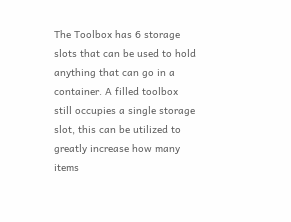The Toolbox has 6 storage slots that can be used to hold anything that can go in a container. A filled toolbox still occupies a single storage slot, this can be utilized to greatly increase how many items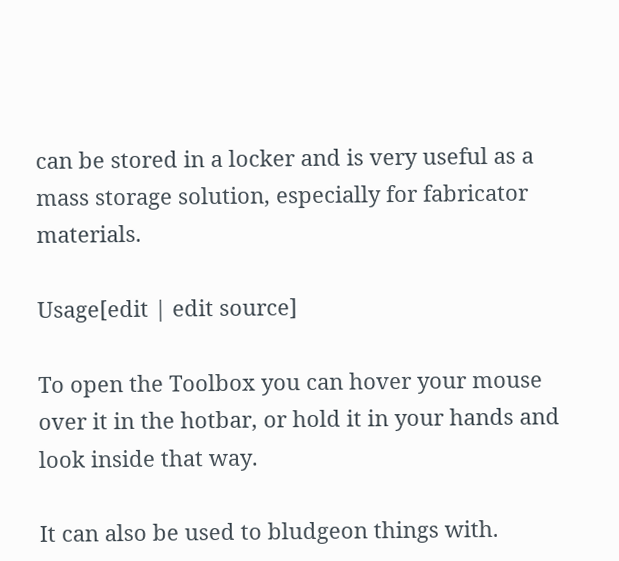can be stored in a locker and is very useful as a mass storage solution, especially for fabricator materials.

Usage[edit | edit source]

To open the Toolbox you can hover your mouse over it in the hotbar, or hold it in your hands and look inside that way.

It can also be used to bludgeon things with.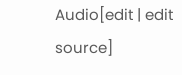Audio[edit | edit source]